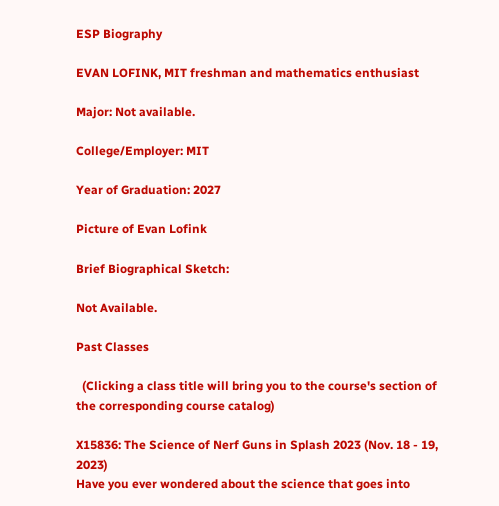ESP Biography

EVAN LOFINK, MIT freshman and mathematics enthusiast

Major: Not available.

College/Employer: MIT

Year of Graduation: 2027

Picture of Evan Lofink

Brief Biographical Sketch:

Not Available.

Past Classes

  (Clicking a class title will bring you to the course's section of the corresponding course catalog)

X15836: The Science of Nerf Guns in Splash 2023 (Nov. 18 - 19, 2023)
Have you ever wondered about the science that goes into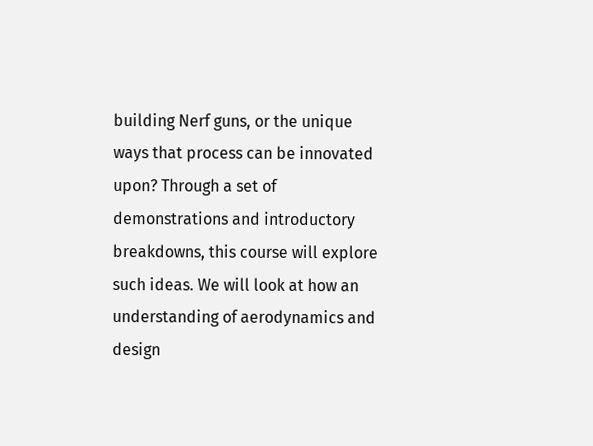building Nerf guns, or the unique ways that process can be innovated upon? Through a set of demonstrations and introductory breakdowns, this course will explore such ideas. We will look at how an understanding of aerodynamics and design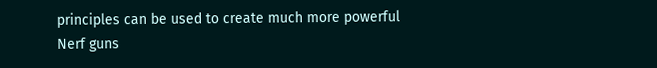principles can be used to create much more powerful Nerf guns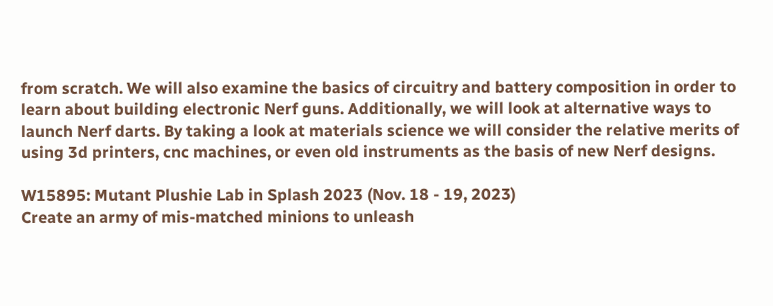from scratch. We will also examine the basics of circuitry and battery composition in order to learn about building electronic Nerf guns. Additionally, we will look at alternative ways to launch Nerf darts. By taking a look at materials science we will consider the relative merits of using 3d printers, cnc machines, or even old instruments as the basis of new Nerf designs.

W15895: Mutant Plushie Lab in Splash 2023 (Nov. 18 - 19, 2023)
Create an army of mis-matched minions to unleash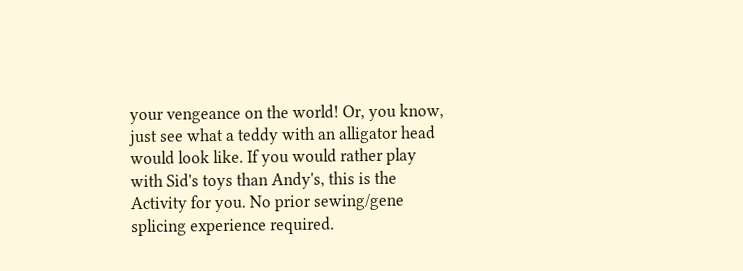your vengeance on the world! Or, you know, just see what a teddy with an alligator head would look like. If you would rather play with Sid's toys than Andy's, this is the Activity for you. No prior sewing/gene splicing experience required.